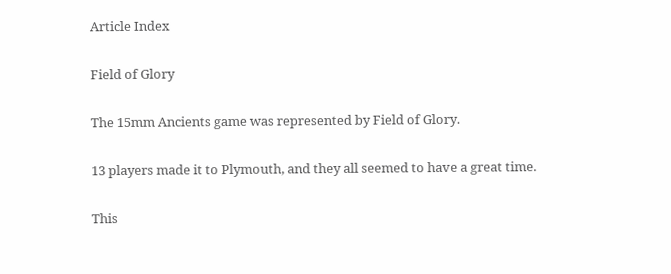Article Index

Field of Glory

The 15mm Ancients game was represented by Field of Glory.

13 players made it to Plymouth, and they all seemed to have a great time.

This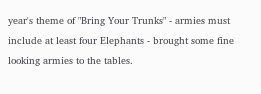year's theme of "Bring Your Trunks" - armies must include at least four Elephants - brought some fine looking armies to the tables.